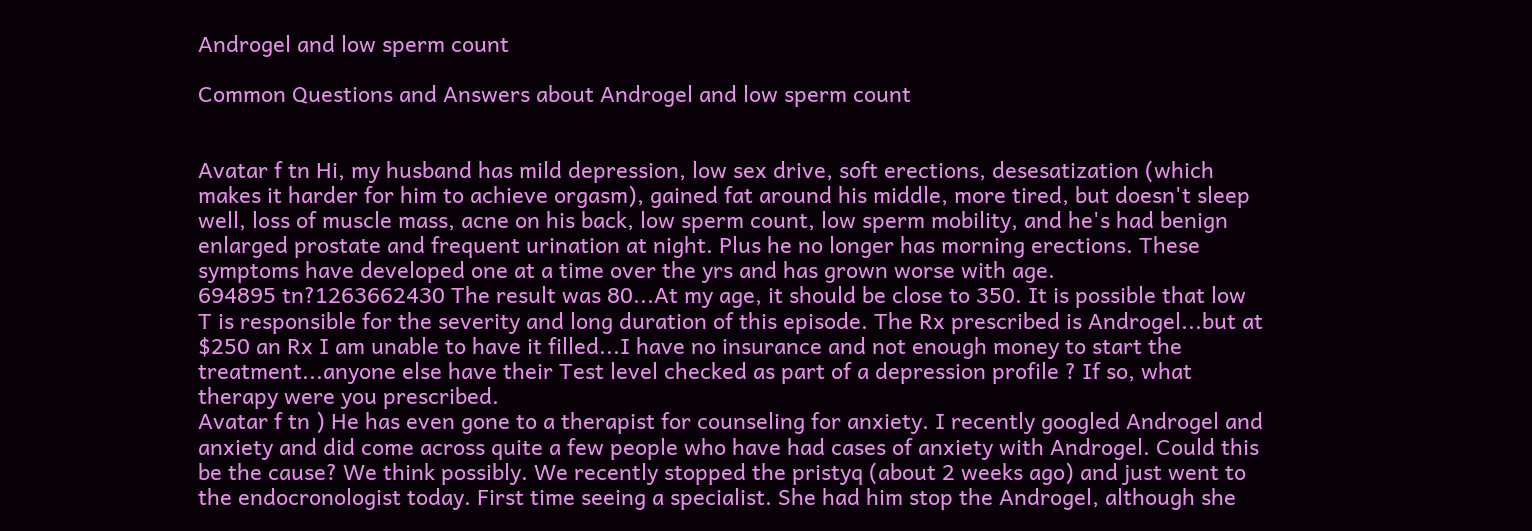Androgel and low sperm count

Common Questions and Answers about Androgel and low sperm count


Avatar f tn Hi, my husband has mild depression, low sex drive, soft erections, desesatization (which makes it harder for him to achieve orgasm), gained fat around his middle, more tired, but doesn't sleep well, loss of muscle mass, acne on his back, low sperm count, low sperm mobility, and he's had benign enlarged prostate and frequent urination at night. Plus he no longer has morning erections. These symptoms have developed one at a time over the yrs and has grown worse with age.
694895 tn?1263662430 The result was 80...At my age, it should be close to 350. It is possible that low T is responsible for the severity and long duration of this episode. The Rx prescribed is Androgel...but at $250 an Rx I am unable to have it filled...I have no insurance and not enough money to start the treatment...anyone else have their Test level checked as part of a depression profile ? If so, what therapy were you prescribed.
Avatar f tn ) He has even gone to a therapist for counseling for anxiety. I recently googled Androgel and anxiety and did come across quite a few people who have had cases of anxiety with Androgel. Could this be the cause? We think possibly. We recently stopped the pristyq (about 2 weeks ago) and just went to the endocronologist today. First time seeing a specialist. She had him stop the Androgel, although she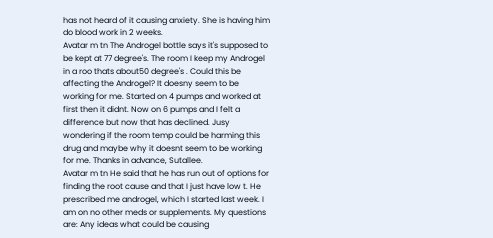has not heard of it causing anxiety. She is having him do blood work in 2 weeks.
Avatar m tn The Androgel bottle says it's supposed to be kept at 77 degree's. The room I keep my Androgel in a roo thats about50 degree's . Could this be affecting the Androgel? It doesny seem to be working for me. Started on 4 pumps and worked at first then it didnt. Now on 6 pumps and I felt a difference but now that has declined. Jusy wondering if the room temp could be harming this drug and maybe why it doesnt seem to be working for me. Thanks in advance, Sutallee.
Avatar m tn He said that he has run out of options for finding the root cause and that I just have low t. He prescribed me androgel, which I started last week. I am on no other meds or supplements. My questions are: Any ideas what could be causing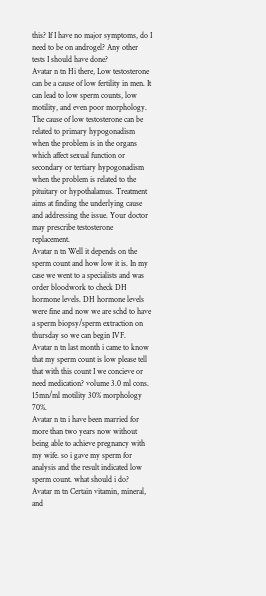this? If I have no major symptoms, do I need to be on androgel? Any other tests I should have done?
Avatar n tn Hi there, Low testosterone can be a cause of low fertility in men. It can lead to low sperm counts, low motility, and even poor morphology. The cause of low testosterone can be related to primary hypogonadism when the problem is in the organs which affect sexual function or secondary or tertiary hypogonadism when the problem is related to the pituitary or hypothalamus. Treatment aims at finding the underlying cause and addressing the issue. Your doctor may prescribe testosterone replacement.
Avatar n tn Well it depends on the sperm count and how low it is. In my case we went to a specialists and was order bloodwork to check DH hormone levels. DH hormone levels were fine and now we are schd to have a sperm biopsy/sperm extraction on thursday so we can begin IVF.
Avatar n tn last month i came to know that my sperm count is low please tell that with this count I we concieve or need medication? volume 3.0 ml cons. 15mn/ml motility 30% morphology 70%.
Avatar n tn i have been married for more than two years now without being able to achieve pregnancy with my wife. so i gave my sperm for analysis and the result indicated low sperm count. what should i do?
Avatar m tn Certain vitamin, mineral, and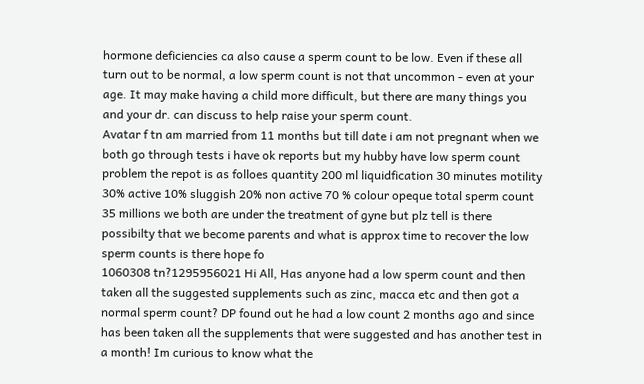hormone deficiencies ca also cause a sperm count to be low. Even if these all turn out to be normal, a low sperm count is not that uncommon - even at your age. It may make having a child more difficult, but there are many things you and your dr. can discuss to help raise your sperm count.
Avatar f tn am married from 11 months but till date i am not pregnant when we both go through tests i have ok reports but my hubby have low sperm count problem the repot is as folloes quantity 200 ml liquidfication 30 minutes motility 30% active 10% sluggish 20% non active 70 % colour opeque total sperm count 35 millions we both are under the treatment of gyne but plz tell is there possibilty that we become parents and what is approx time to recover the low sperm counts is there hope fo
1060308 tn?1295956021 Hi All, Has anyone had a low sperm count and then taken all the suggested supplements such as zinc, macca etc and then got a normal sperm count? DP found out he had a low count 2 months ago and since has been taken all the supplements that were suggested and has another test in a month! Im curious to know what the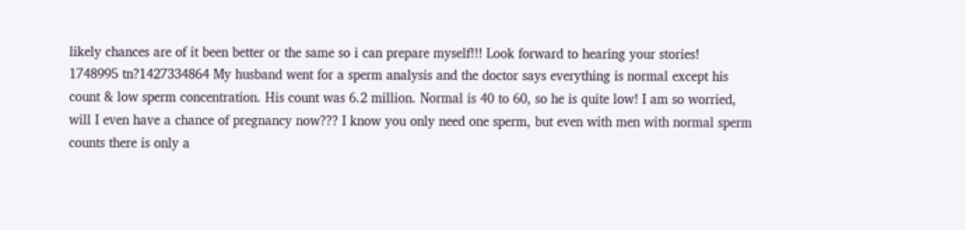likely chances are of it been better or the same so i can prepare myself!!! Look forward to hearing your stories!
1748995 tn?1427334864 My husband went for a sperm analysis and the doctor says everything is normal except his count & low sperm concentration. His count was 6.2 million. Normal is 40 to 60, so he is quite low! I am so worried, will I even have a chance of pregnancy now??? I know you only need one sperm, but even with men with normal sperm counts there is only a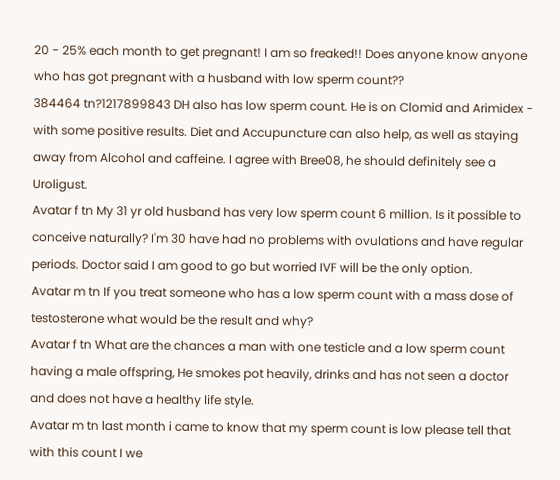20 - 25% each month to get pregnant! I am so freaked!! Does anyone know anyone who has got pregnant with a husband with low sperm count??
384464 tn?1217899843 DH also has low sperm count. He is on Clomid and Arimidex - with some positive results. Diet and Accupuncture can also help, as well as staying away from Alcohol and caffeine. I agree with Bree08, he should definitely see a Uroligust.
Avatar f tn My 31 yr old husband has very low sperm count 6 million. Is it possible to conceive naturally? I'm 30 have had no problems with ovulations and have regular periods. Doctor said I am good to go but worried IVF will be the only option.
Avatar m tn If you treat someone who has a low sperm count with a mass dose of testosterone what would be the result and why?
Avatar f tn What are the chances a man with one testicle and a low sperm count having a male offspring, He smokes pot heavily, drinks and has not seen a doctor and does not have a healthy life style.
Avatar m tn last month i came to know that my sperm count is low please tell that with this count I we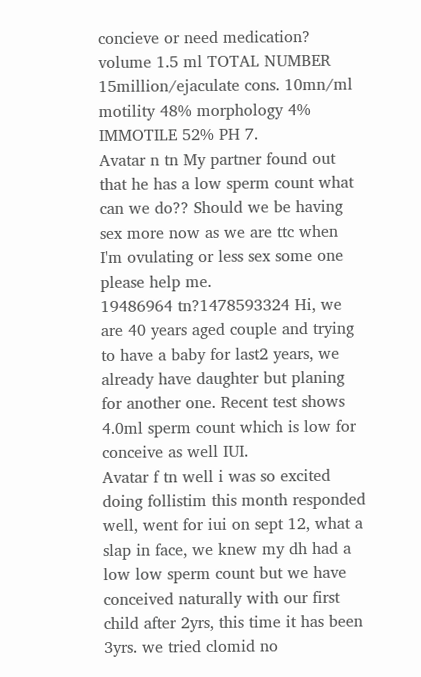concieve or need medication? volume 1.5 ml TOTAL NUMBER 15million/ejaculate cons. 10mn/ml motility 48% morphology 4% IMMOTILE 52% PH 7.
Avatar n tn My partner found out that he has a low sperm count what can we do?? Should we be having sex more now as we are ttc when I'm ovulating or less sex some one please help me.
19486964 tn?1478593324 Hi, we are 40 years aged couple and trying to have a baby for last2 years, we already have daughter but planing for another one. Recent test shows 4.0ml sperm count which is low for conceive as well IUI.
Avatar f tn well i was so excited doing follistim this month responded well, went for iui on sept 12, what a slap in face, we knew my dh had a low low sperm count but we have conceived naturally with our first child after 2yrs, this time it has been 3yrs. we tried clomid no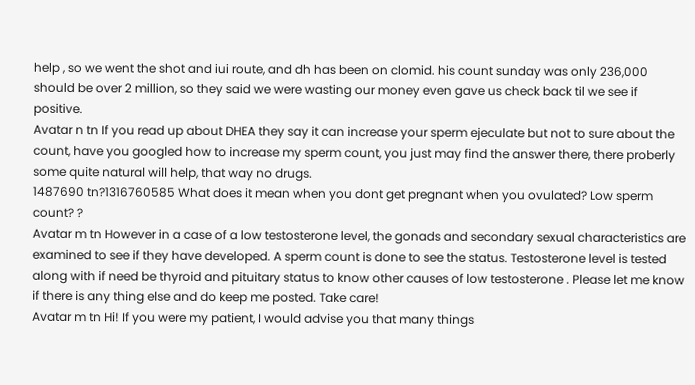help , so we went the shot and iui route, and dh has been on clomid. his count sunday was only 236,000 should be over 2 million, so they said we were wasting our money even gave us check back til we see if positive.
Avatar n tn If you read up about DHEA they say it can increase your sperm ejeculate but not to sure about the count, have you googled how to increase my sperm count, you just may find the answer there, there proberly some quite natural will help, that way no drugs.
1487690 tn?1316760585 What does it mean when you dont get pregnant when you ovulated? Low sperm count? ?
Avatar m tn However in a case of a low testosterone level, the gonads and secondary sexual characteristics are examined to see if they have developed. A sperm count is done to see the status. Testosterone level is tested along with if need be thyroid and pituitary status to know other causes of low testosterone . Please let me know if there is any thing else and do keep me posted. Take care!
Avatar m tn Hi! If you were my patient, I would advise you that many things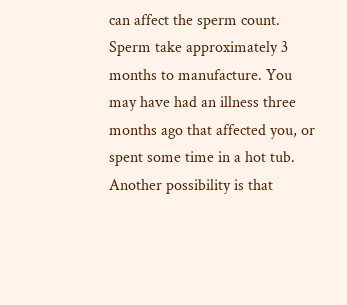can affect the sperm count. Sperm take approximately 3 months to manufacture. You may have had an illness three months ago that affected you, or spent some time in a hot tub. Another possibility is that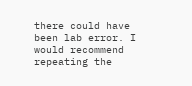there could have been lab error. I would recommend repeating the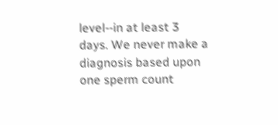level--in at least 3 days. We never make a diagnosis based upon one sperm count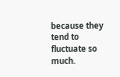because they tend to fluctuate so much.